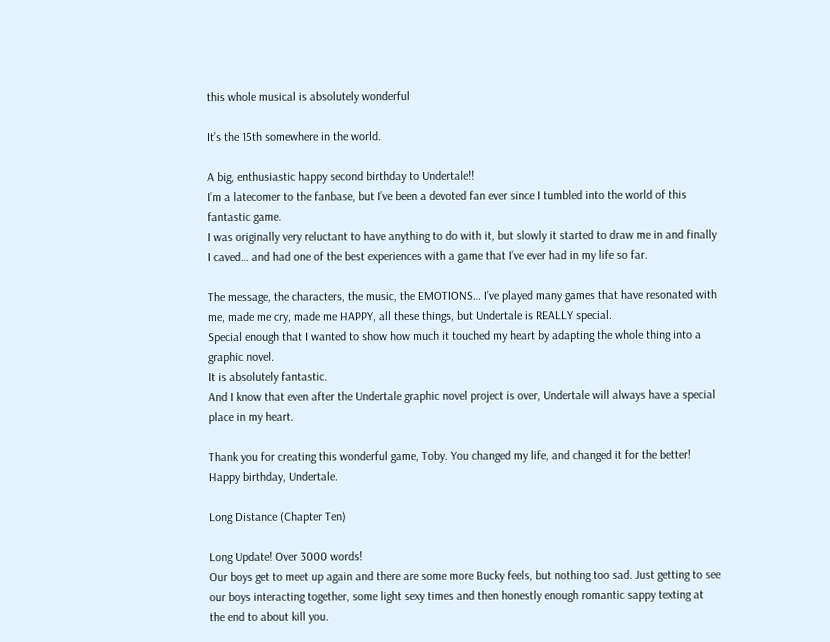this whole musical is absolutely wonderful

It’s the 15th somewhere in the world.

A big, enthusiastic happy second birthday to Undertale!!
I’m a latecomer to the fanbase, but I’ve been a devoted fan ever since I tumbled into the world of this fantastic game.
I was originally very reluctant to have anything to do with it, but slowly it started to draw me in and finally I caved… and had one of the best experiences with a game that I’ve ever had in my life so far.

The message, the characters, the music, the EMOTIONS… I’ve played many games that have resonated with me, made me cry, made me HAPPY, all these things, but Undertale is REALLY special.
Special enough that I wanted to show how much it touched my heart by adapting the whole thing into a graphic novel.
It is absolutely fantastic.
And I know that even after the Undertale graphic novel project is over, Undertale will always have a special place in my heart.

Thank you for creating this wonderful game, Toby. You changed my life, and changed it for the better!
Happy birthday, Undertale.

Long Distance (Chapter Ten)

Long Update! Over 3000 words!
Our boys get to meet up again and there are some more Bucky feels, but nothing too sad. Just getting to see our boys interacting together, some light sexy times and then honestly enough romantic sappy texting at the end to about kill you.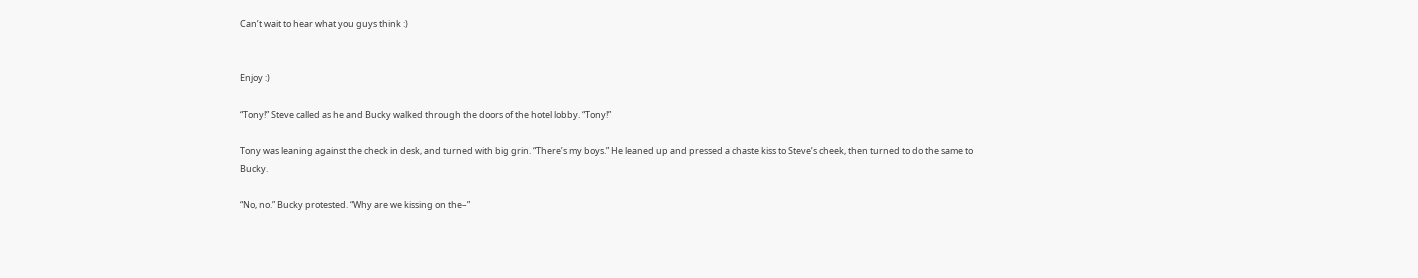Can’t wait to hear what you guys think :)


Enjoy :)

“Tony!” Steve called as he and Bucky walked through the doors of the hotel lobby. “Tony!”

Tony was leaning against the check in desk, and turned with big grin. “There’s my boys.” He leaned up and pressed a chaste kiss to Steve’s cheek, then turned to do the same to Bucky.

“No, no.” Bucky protested. “Why are we kissing on the–”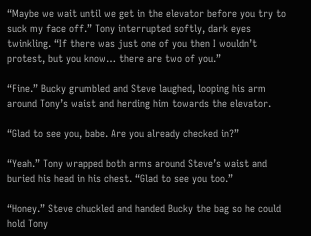“Maybe we wait until we get in the elevator before you try to suck my face off.” Tony interrupted softly, dark eyes twinkling. “If there was just one of you then I wouldn’t protest, but you know… there are two of you.”

“Fine.” Bucky grumbled and Steve laughed, looping his arm around Tony’s waist and herding him towards the elevator.

“Glad to see you, babe. Are you already checked in?”

“Yeah.” Tony wrapped both arms around Steve’s waist and buried his head in his chest. “Glad to see you too.”

“Honey.” Steve chuckled and handed Bucky the bag so he could hold Tony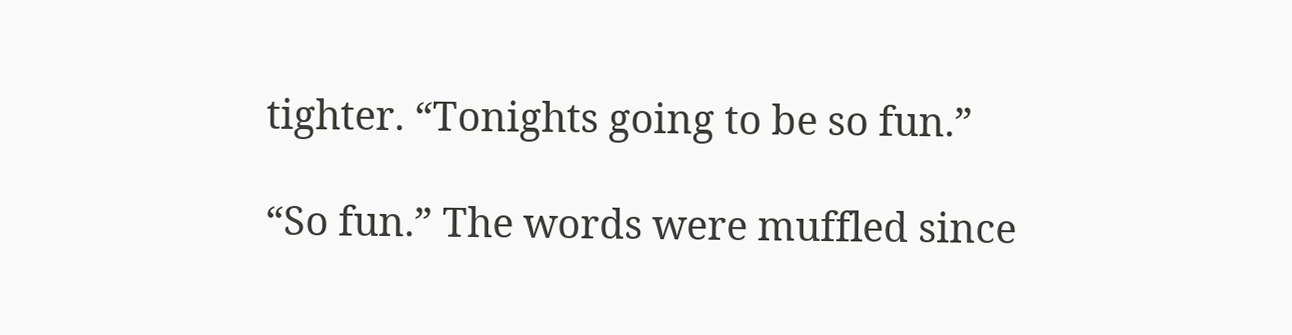tighter. “Tonights going to be so fun.”

“So fun.” The words were muffled since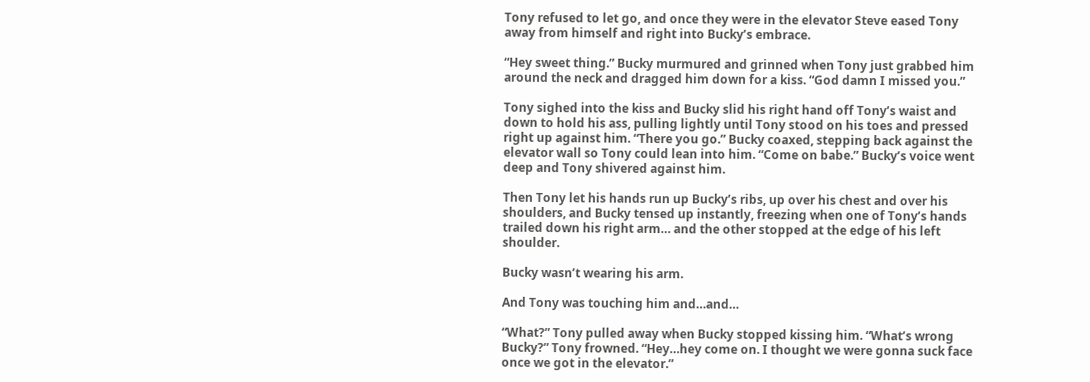Tony refused to let go, and once they were in the elevator Steve eased Tony away from himself and right into Bucky’s embrace.

“Hey sweet thing.” Bucky murmured and grinned when Tony just grabbed him around the neck and dragged him down for a kiss. “God damn I missed you.”

Tony sighed into the kiss and Bucky slid his right hand off Tony’s waist and down to hold his ass, pulling lightly until Tony stood on his toes and pressed right up against him. “There you go.” Bucky coaxed, stepping back against the elevator wall so Tony could lean into him. “Come on babe.” Bucky’s voice went deep and Tony shivered against him.

Then Tony let his hands run up Bucky’s ribs, up over his chest and over his shoulders, and Bucky tensed up instantly, freezing when one of Tony’s hands trailed down his right arm… and the other stopped at the edge of his left shoulder.

Bucky wasn’t wearing his arm.

And Tony was touching him and…and…

“What?” Tony pulled away when Bucky stopped kissing him. “What’s wrong Bucky?” Tony frowned. “Hey…hey come on. I thought we were gonna suck face once we got in the elevator.”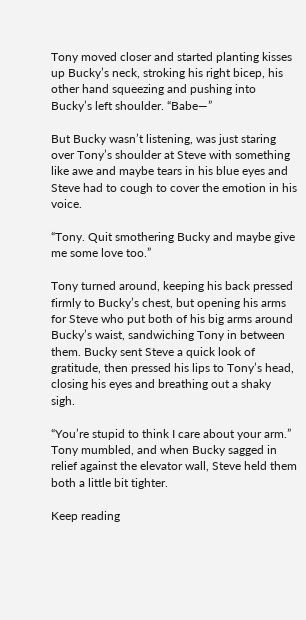Tony moved closer and started planting kisses up Bucky’s neck, stroking his right bicep, his other hand squeezing and pushing into Bucky’s left shoulder. “Babe—”

But Bucky wasn’t listening, was just staring over Tony’s shoulder at Steve with something like awe and maybe tears in his blue eyes and Steve had to cough to cover the emotion in his voice.

“Tony. Quit smothering Bucky and maybe give me some love too.”

Tony turned around, keeping his back pressed firmly to Bucky’s chest, but opening his arms for Steve who put both of his big arms around Bucky’s waist, sandwiching Tony in between them. Bucky sent Steve a quick look of gratitude, then pressed his lips to Tony’s head, closing his eyes and breathing out a shaky sigh.

“You’re stupid to think I care about your arm.” Tony mumbled, and when Bucky sagged in relief against the elevator wall, Steve held them both a little bit tighter.

Keep reading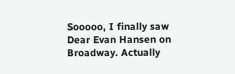Sooooo, I finally saw Dear Evan Hansen on Broadway. Actually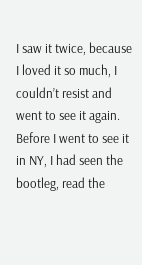I saw it twice, because I loved it so much, I couldn’t resist and went to see it again. Before I went to see it in NY, I had seen the bootleg, read the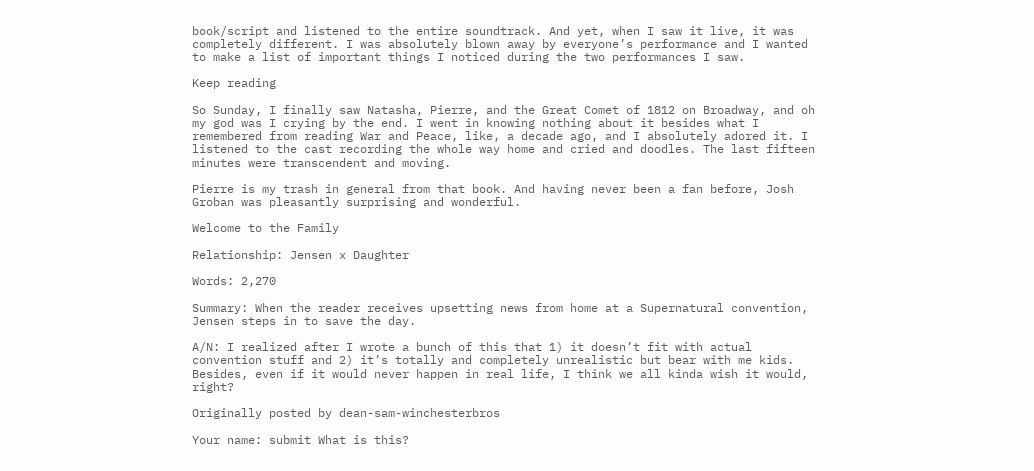book/script and listened to the entire soundtrack. And yet, when I saw it live, it was completely different. I was absolutely blown away by everyone’s performance and I wanted to make a list of important things I noticed during the two performances I saw.

Keep reading

So Sunday, I finally saw Natasha, Pierre, and the Great Comet of 1812 on Broadway, and oh my god was I crying by the end. I went in knowing nothing about it besides what I remembered from reading War and Peace, like, a decade ago, and I absolutely adored it. I listened to the cast recording the whole way home and cried and doodles. The last fifteen minutes were transcendent and moving.

Pierre is my trash in general from that book. And having never been a fan before, Josh Groban was pleasantly surprising and wonderful.

Welcome to the Family

Relationship: Jensen x Daughter

Words: 2,270

Summary: When the reader receives upsetting news from home at a Supernatural convention, Jensen steps in to save the day.

A/N: I realized after I wrote a bunch of this that 1) it doesn’t fit with actual convention stuff and 2) it’s totally and completely unrealistic but bear with me kids. Besides, even if it would never happen in real life, I think we all kinda wish it would, right?

Originally posted by dean-sam-winchesterbros

Your name: submit What is this?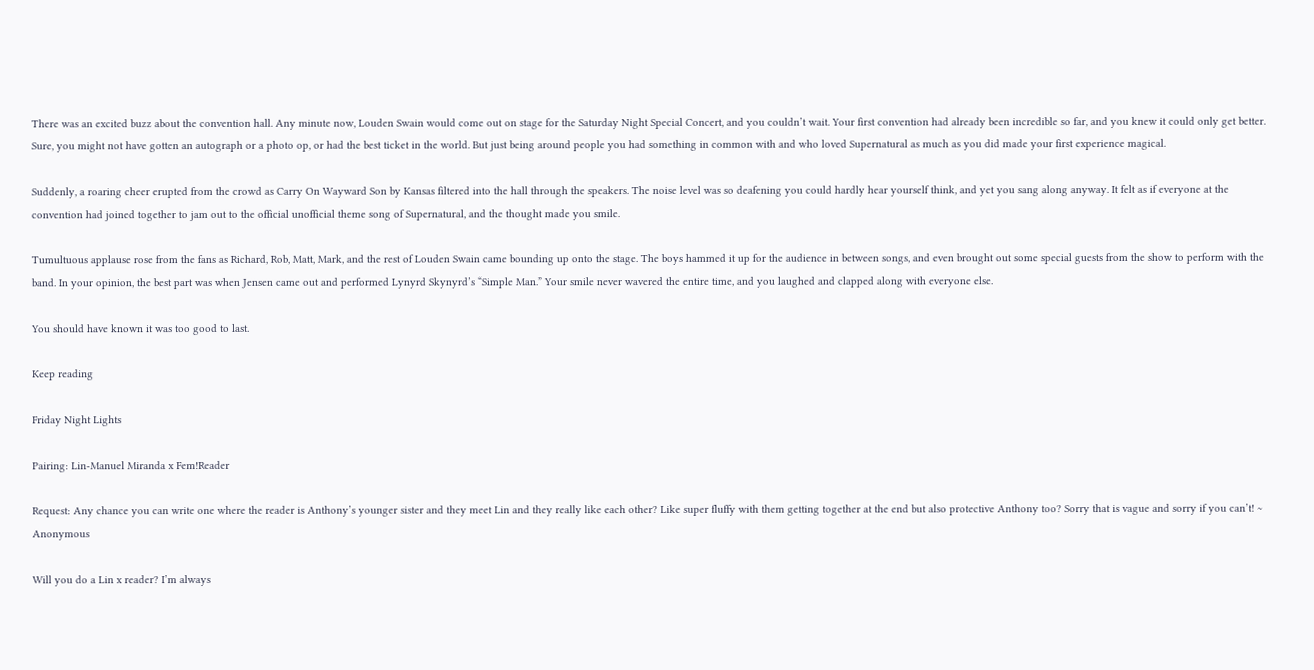There was an excited buzz about the convention hall. Any minute now, Louden Swain would come out on stage for the Saturday Night Special Concert, and you couldn’t wait. Your first convention had already been incredible so far, and you knew it could only get better. Sure, you might not have gotten an autograph or a photo op, or had the best ticket in the world. But just being around people you had something in common with and who loved Supernatural as much as you did made your first experience magical.

Suddenly, a roaring cheer erupted from the crowd as Carry On Wayward Son by Kansas filtered into the hall through the speakers. The noise level was so deafening you could hardly hear yourself think, and yet you sang along anyway. It felt as if everyone at the convention had joined together to jam out to the official unofficial theme song of Supernatural, and the thought made you smile.

Tumultuous applause rose from the fans as Richard, Rob, Matt, Mark, and the rest of Louden Swain came bounding up onto the stage. The boys hammed it up for the audience in between songs, and even brought out some special guests from the show to perform with the band. In your opinion, the best part was when Jensen came out and performed Lynyrd Skynyrd’s “Simple Man.” Your smile never wavered the entire time, and you laughed and clapped along with everyone else.

You should have known it was too good to last.

Keep reading

Friday Night Lights

Pairing: Lin-Manuel Miranda x Fem!Reader

Request: Any chance you can write one where the reader is Anthony’s younger sister and they meet Lin and they really like each other? Like super fluffy with them getting together at the end but also protective Anthony too? Sorry that is vague and sorry if you can’t! ~ Anonymous

Will you do a Lin x reader? I’m always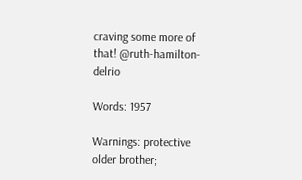craving some more of that! @ruth-hamilton-delrio

Words: 1957

Warnings: protective older brother;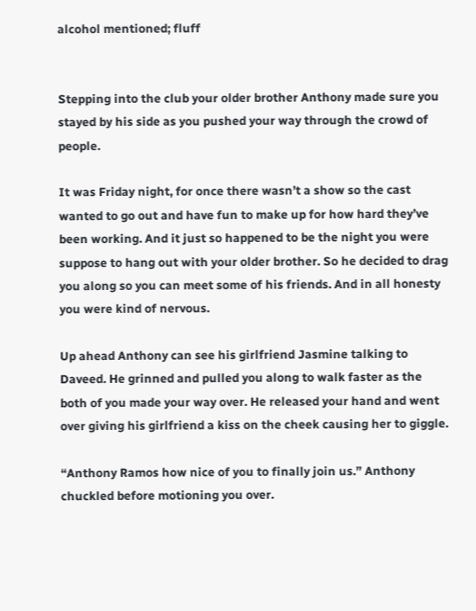alcohol mentioned; fluff


Stepping into the club your older brother Anthony made sure you stayed by his side as you pushed your way through the crowd of people.

It was Friday night, for once there wasn’t a show so the cast wanted to go out and have fun to make up for how hard they’ve been working. And it just so happened to be the night you were suppose to hang out with your older brother. So he decided to drag you along so you can meet some of his friends. And in all honesty you were kind of nervous.

Up ahead Anthony can see his girlfriend Jasmine talking to Daveed. He grinned and pulled you along to walk faster as the both of you made your way over. He released your hand and went over giving his girlfriend a kiss on the cheek causing her to giggle.

“Anthony Ramos how nice of you to finally join us.” Anthony chuckled before motioning you over.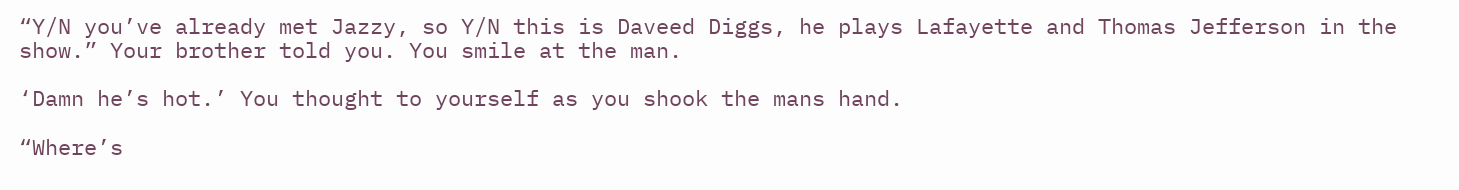“Y/N you’ve already met Jazzy, so Y/N this is Daveed Diggs, he plays Lafayette and Thomas Jefferson in the show.” Your brother told you. You smile at the man.

‘Damn he’s hot.’ You thought to yourself as you shook the mans hand.

“Where’s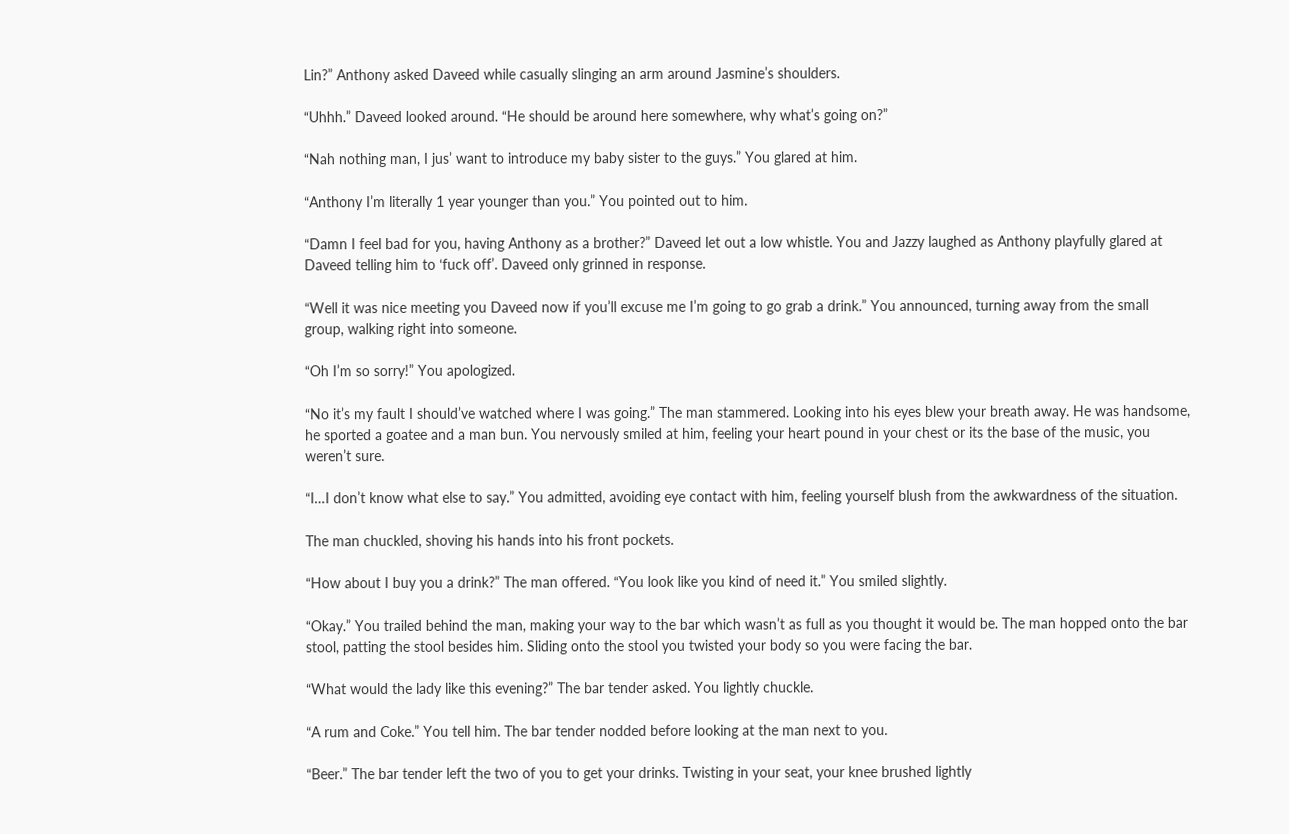Lin?” Anthony asked Daveed while casually slinging an arm around Jasmine’s shoulders.

“Uhhh.” Daveed looked around. “He should be around here somewhere, why what’s going on?”

“Nah nothing man, I jus’ want to introduce my baby sister to the guys.” You glared at him.

“Anthony I’m literally 1 year younger than you.” You pointed out to him.

“Damn I feel bad for you, having Anthony as a brother?” Daveed let out a low whistle. You and Jazzy laughed as Anthony playfully glared at Daveed telling him to ‘fuck off’. Daveed only grinned in response.

“Well it was nice meeting you Daveed now if you’ll excuse me I’m going to go grab a drink.” You announced, turning away from the small group, walking right into someone.

“Oh I’m so sorry!” You apologized.

“No it’s my fault I should’ve watched where I was going.” The man stammered. Looking into his eyes blew your breath away. He was handsome, he sported a goatee and a man bun. You nervously smiled at him, feeling your heart pound in your chest or its the base of the music, you weren’t sure.

“I…I don’t know what else to say.” You admitted, avoiding eye contact with him, feeling yourself blush from the awkwardness of the situation.

The man chuckled, shoving his hands into his front pockets.

“How about I buy you a drink?” The man offered. “You look like you kind of need it.” You smiled slightly.

“Okay.” You trailed behind the man, making your way to the bar which wasn’t as full as you thought it would be. The man hopped onto the bar stool, patting the stool besides him. Sliding onto the stool you twisted your body so you were facing the bar.

“What would the lady like this evening?” The bar tender asked. You lightly chuckle.

“A rum and Coke.” You tell him. The bar tender nodded before looking at the man next to you.

“Beer.” The bar tender left the two of you to get your drinks. Twisting in your seat, your knee brushed lightly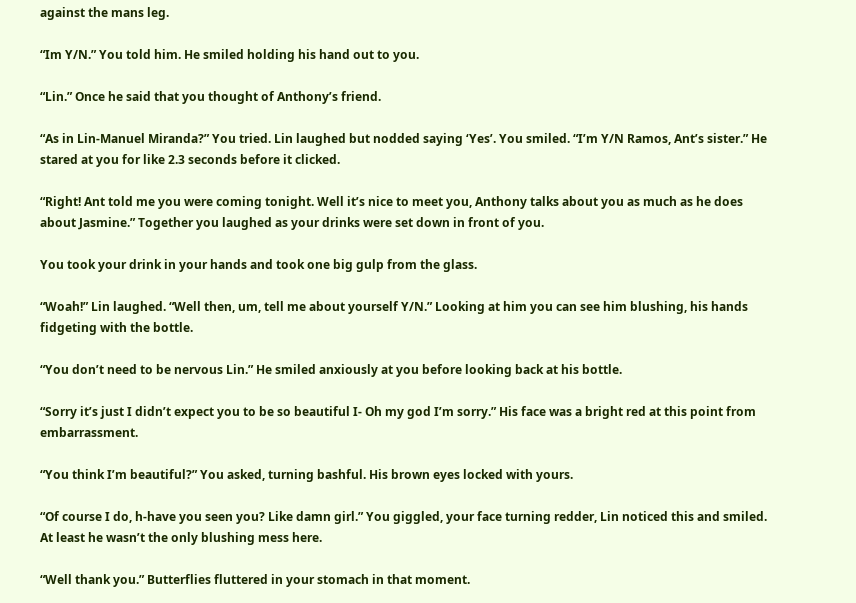against the mans leg.

“Im Y/N.” You told him. He smiled holding his hand out to you.

“Lin.” Once he said that you thought of Anthony’s friend.

“As in Lin-Manuel Miranda?” You tried. Lin laughed but nodded saying ‘Yes’. You smiled. “I’m Y/N Ramos, Ant’s sister.” He stared at you for like 2.3 seconds before it clicked.

“Right! Ant told me you were coming tonight. Well it’s nice to meet you, Anthony talks about you as much as he does about Jasmine.” Together you laughed as your drinks were set down in front of you.

You took your drink in your hands and took one big gulp from the glass.

“Woah!” Lin laughed. “Well then, um, tell me about yourself Y/N.” Looking at him you can see him blushing, his hands fidgeting with the bottle.

“You don’t need to be nervous Lin.” He smiled anxiously at you before looking back at his bottle.

“Sorry it’s just I didn’t expect you to be so beautiful I- Oh my god I’m sorry.” His face was a bright red at this point from embarrassment.

“You think I’m beautiful?” You asked, turning bashful. His brown eyes locked with yours.

“Of course I do, h-have you seen you? Like damn girl.” You giggled, your face turning redder, Lin noticed this and smiled. At least he wasn’t the only blushing mess here.

“Well thank you.” Butterflies fluttered in your stomach in that moment.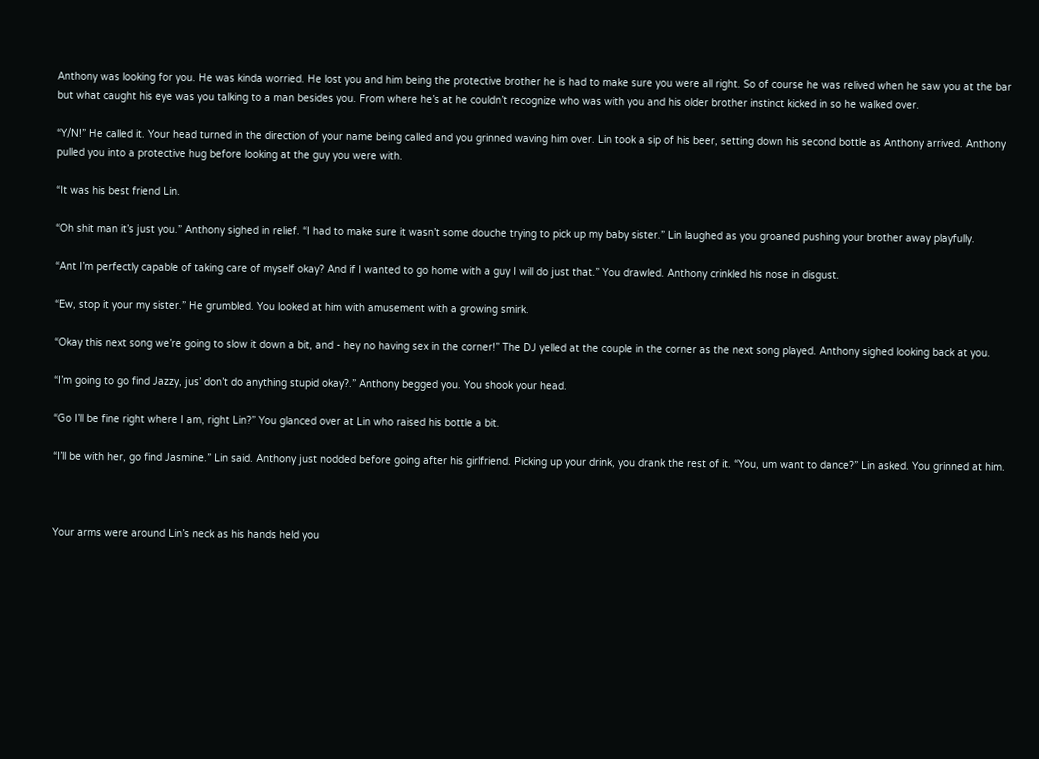Anthony was looking for you. He was kinda worried. He lost you and him being the protective brother he is had to make sure you were all right. So of course he was relived when he saw you at the bar but what caught his eye was you talking to a man besides you. From where he’s at he couldn’t recognize who was with you and his older brother instinct kicked in so he walked over.

“Y/N!” He called it. Your head turned in the direction of your name being called and you grinned waving him over. Lin took a sip of his beer, setting down his second bottle as Anthony arrived. Anthony pulled you into a protective hug before looking at the guy you were with.

“It was his best friend Lin.

“Oh shit man it’s just you.” Anthony sighed in relief. “I had to make sure it wasn’t some douche trying to pick up my baby sister.” Lin laughed as you groaned pushing your brother away playfully.

“Ant I’m perfectly capable of taking care of myself okay? And if I wanted to go home with a guy I will do just that.” You drawled. Anthony crinkled his nose in disgust.

“Ew, stop it your my sister.” He grumbled. You looked at him with amusement with a growing smirk.

“Okay this next song we’re going to slow it down a bit, and - hey no having sex in the corner!” The DJ yelled at the couple in the corner as the next song played. Anthony sighed looking back at you.

“I’m going to go find Jazzy, jus’ don’t do anything stupid okay?.” Anthony begged you. You shook your head.

“Go I’ll be fine right where I am, right Lin?” You glanced over at Lin who raised his bottle a bit.

“I’ll be with her, go find Jasmine.” Lin said. Anthony just nodded before going after his girlfriend. Picking up your drink, you drank the rest of it. “You, um want to dance?” Lin asked. You grinned at him.



Your arms were around Lin’s neck as his hands held you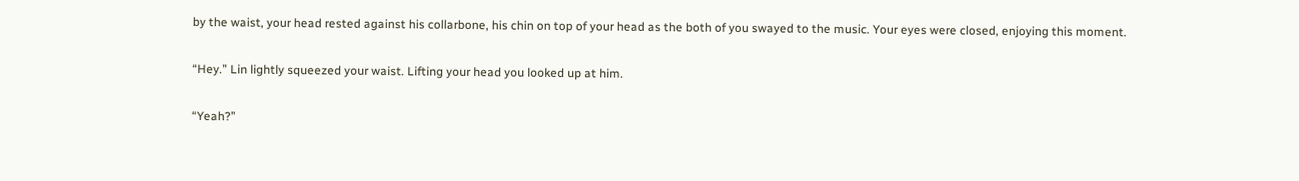by the waist, your head rested against his collarbone, his chin on top of your head as the both of you swayed to the music. Your eyes were closed, enjoying this moment.

“Hey.” Lin lightly squeezed your waist. Lifting your head you looked up at him.

“Yeah?”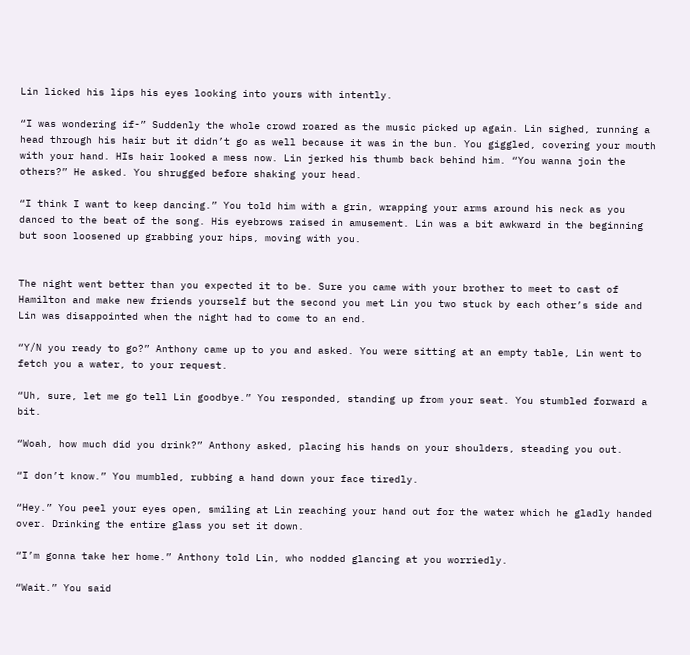Lin licked his lips his eyes looking into yours with intently.

“I was wondering if-” Suddenly the whole crowd roared as the music picked up again. Lin sighed, running a head through his hair but it didn’t go as well because it was in the bun. You giggled, covering your mouth with your hand. HIs hair looked a mess now. Lin jerked his thumb back behind him. “You wanna join the others?” He asked. You shrugged before shaking your head.

“I think I want to keep dancing.” You told him with a grin, wrapping your arms around his neck as you danced to the beat of the song. His eyebrows raised in amusement. Lin was a bit awkward in the beginning but soon loosened up grabbing your hips, moving with you.


The night went better than you expected it to be. Sure you came with your brother to meet to cast of Hamilton and make new friends yourself but the second you met Lin you two stuck by each other’s side and Lin was disappointed when the night had to come to an end.

“Y/N you ready to go?” Anthony came up to you and asked. You were sitting at an empty table, Lin went to fetch you a water, to your request.

“Uh, sure, let me go tell Lin goodbye.” You responded, standing up from your seat. You stumbled forward a bit.

“Woah, how much did you drink?” Anthony asked, placing his hands on your shoulders, steading you out.

“I don’t know.” You mumbled, rubbing a hand down your face tiredly.

“Hey.” You peel your eyes open, smiling at Lin reaching your hand out for the water which he gladly handed over. Drinking the entire glass you set it down.

“I’m gonna take her home.” Anthony told Lin, who nodded glancing at you worriedly.

“Wait.” You said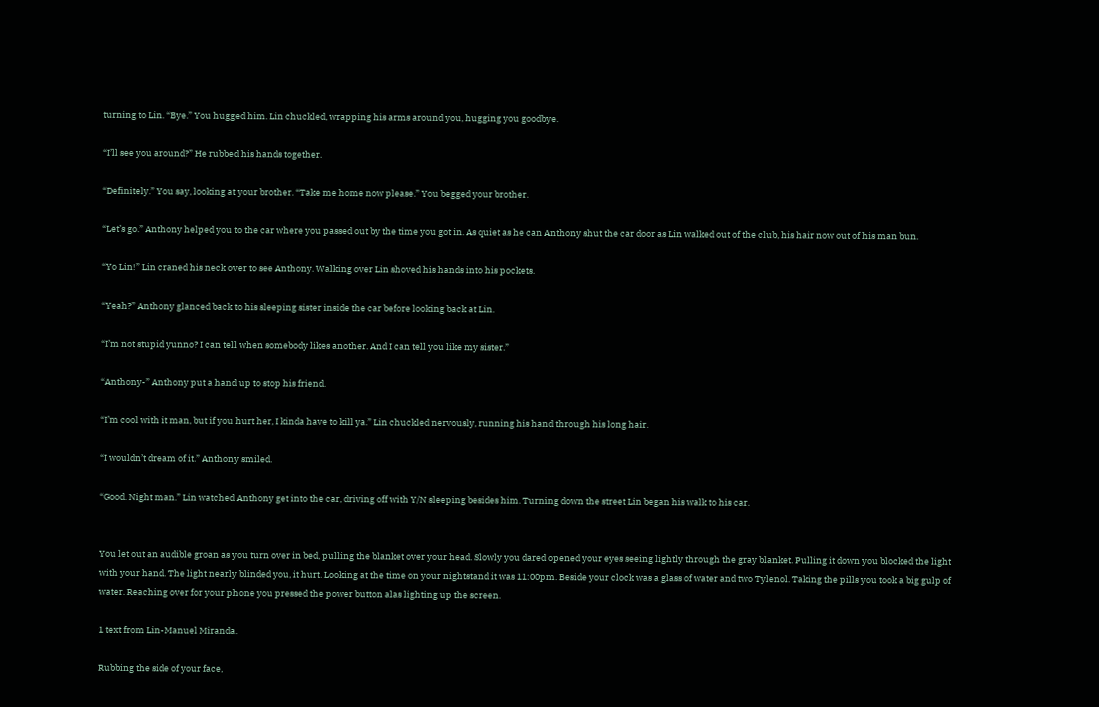turning to Lin. “Bye.” You hugged him. Lin chuckled, wrapping his arms around you, hugging you goodbye.

“I’ll see you around?” He rubbed his hands together.

“Definitely.” You say, looking at your brother. “Take me home now please.” You begged your brother.

“Let’s go.” Anthony helped you to the car where you passed out by the time you got in. As quiet as he can Anthony shut the car door as Lin walked out of the club, his hair now out of his man bun.

“Yo Lin!” Lin craned his neck over to see Anthony. Walking over Lin shoved his hands into his pockets.

“Yeah?” Anthony glanced back to his sleeping sister inside the car before looking back at Lin.

“I’m not stupid yunno? I can tell when somebody likes another. And I can tell you like my sister.”

“Anthony-” Anthony put a hand up to stop his friend.

“I’m cool with it man, but if you hurt her, I kinda have to kill ya.” Lin chuckled nervously, running his hand through his long hair.

“I wouldn’t dream of it.” Anthony smiled.

“Good. Night man.” Lin watched Anthony get into the car, driving off with Y/N sleeping besides him. Turning down the street Lin began his walk to his car.


You let out an audible groan as you turn over in bed, pulling the blanket over your head. Slowly you dared opened your eyes seeing lightly through the gray blanket. Pulling it down you blocked the light with your hand. The light nearly blinded you, it hurt. Looking at the time on your nightstand it was 11:00pm. Beside your clock was a glass of water and two Tylenol. Taking the pills you took a big gulp of water. Reaching over for your phone you pressed the power button alas lighting up the screen.

1 text from Lin-Manuel Miranda.

Rubbing the side of your face,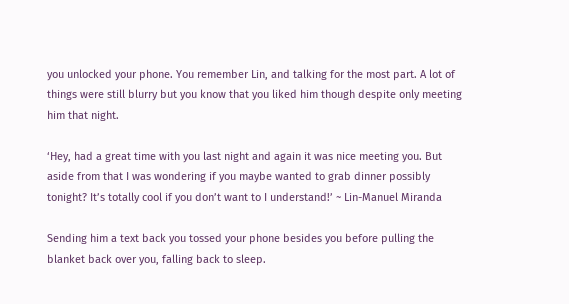you unlocked your phone. You remember Lin, and talking for the most part. A lot of things were still blurry but you know that you liked him though despite only meeting him that night.

‘Hey, had a great time with you last night and again it was nice meeting you. But aside from that I was wondering if you maybe wanted to grab dinner possibly tonight? It’s totally cool if you don’t want to I understand!’ ~ Lin-Manuel Miranda

Sending him a text back you tossed your phone besides you before pulling the blanket back over you, falling back to sleep.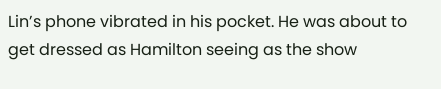Lin’s phone vibrated in his pocket. He was about to get dressed as Hamilton seeing as the show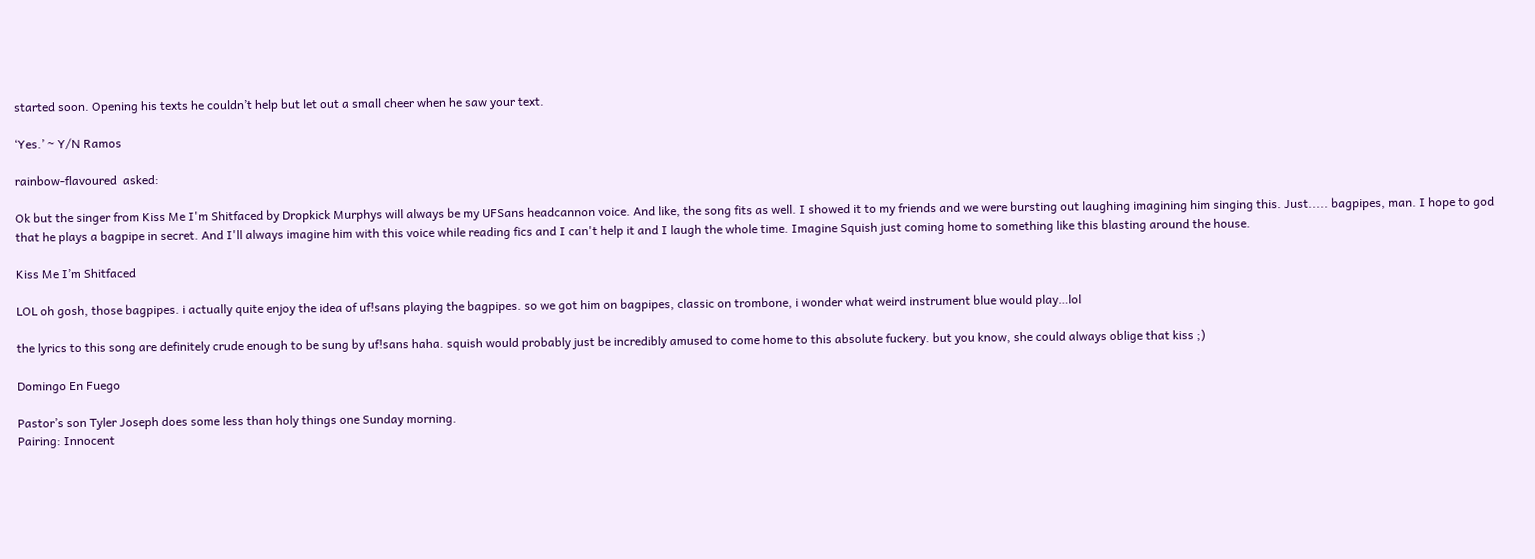started soon. Opening his texts he couldn’t help but let out a small cheer when he saw your text.

‘Yes.’ ~ Y/N Ramos

rainbow-flavoured  asked:

Ok but the singer from Kiss Me I'm Shitfaced by Dropkick Murphys will always be my UFSans headcannon voice. And like, the song fits as well. I showed it to my friends and we were bursting out laughing imagining him singing this. Just..... bagpipes, man. I hope to god that he plays a bagpipe in secret. And I'll always imagine him with this voice while reading fics and I can't help it and I laugh the whole time. Imagine Squish just coming home to something like this blasting around the house.

Kiss Me I’m Shitfaced

LOL oh gosh, those bagpipes. i actually quite enjoy the idea of uf!sans playing the bagpipes. so we got him on bagpipes, classic on trombone, i wonder what weird instrument blue would play…lol

the lyrics to this song are definitely crude enough to be sung by uf!sans haha. squish would probably just be incredibly amused to come home to this absolute fuckery. but you know, she could always oblige that kiss ;)

Domingo En Fuego

Pastor’s son Tyler Joseph does some less than holy things one Sunday morning.
Pairing: Innocent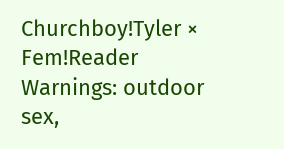Churchboy!Tyler × Fem!Reader
Warnings: outdoor sex,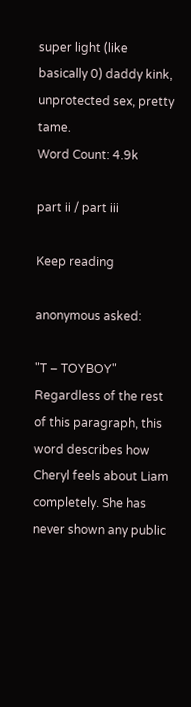super light (like basically 0) daddy kink, unprotected sex, pretty tame.
Word Count: 4.9k

part ii / part iii

Keep reading

anonymous asked:

"T – TOYBOY" Regardless of the rest of this paragraph, this word describes how Cheryl feels about Liam completely. She has never shown any public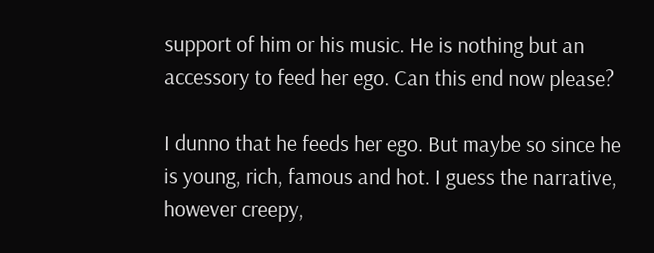support of him or his music. He is nothing but an accessory to feed her ego. Can this end now please?

I dunno that he feeds her ego. But maybe so since he is young, rich, famous and hot. I guess the narrative, however creepy,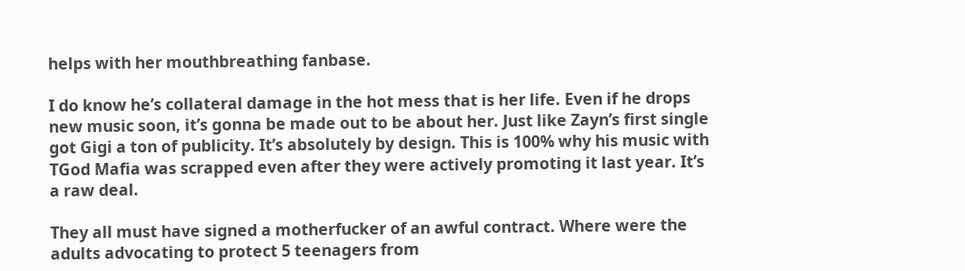helps with her mouthbreathing fanbase.

I do know he’s collateral damage in the hot mess that is her life. Even if he drops new music soon, it’s gonna be made out to be about her. Just like Zayn’s first single got Gigi a ton of publicity. It’s absolutely by design. This is 100% why his music with TGod Mafia was scrapped even after they were actively promoting it last year. It’s a raw deal.

They all must have signed a motherfucker of an awful contract. Where were the adults advocating to protect 5 teenagers from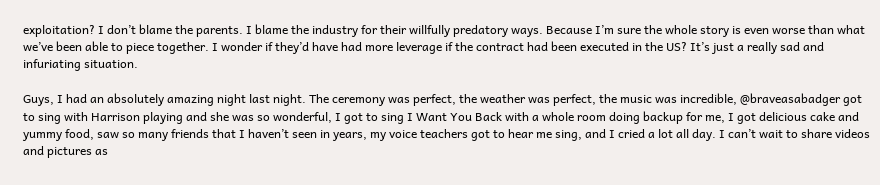exploitation? I don’t blame the parents. I blame the industry for their willfully predatory ways. Because I’m sure the whole story is even worse than what we’ve been able to piece together. I wonder if they’d have had more leverage if the contract had been executed in the US? It’s just a really sad and infuriating situation.

Guys, I had an absolutely amazing night last night. The ceremony was perfect, the weather was perfect, the music was incredible, @braveasabadger got to sing with Harrison playing and she was so wonderful, I got to sing I Want You Back with a whole room doing backup for me, I got delicious cake and yummy food, saw so many friends that I haven’t seen in years, my voice teachers got to hear me sing, and I cried a lot all day. I can’t wait to share videos and pictures as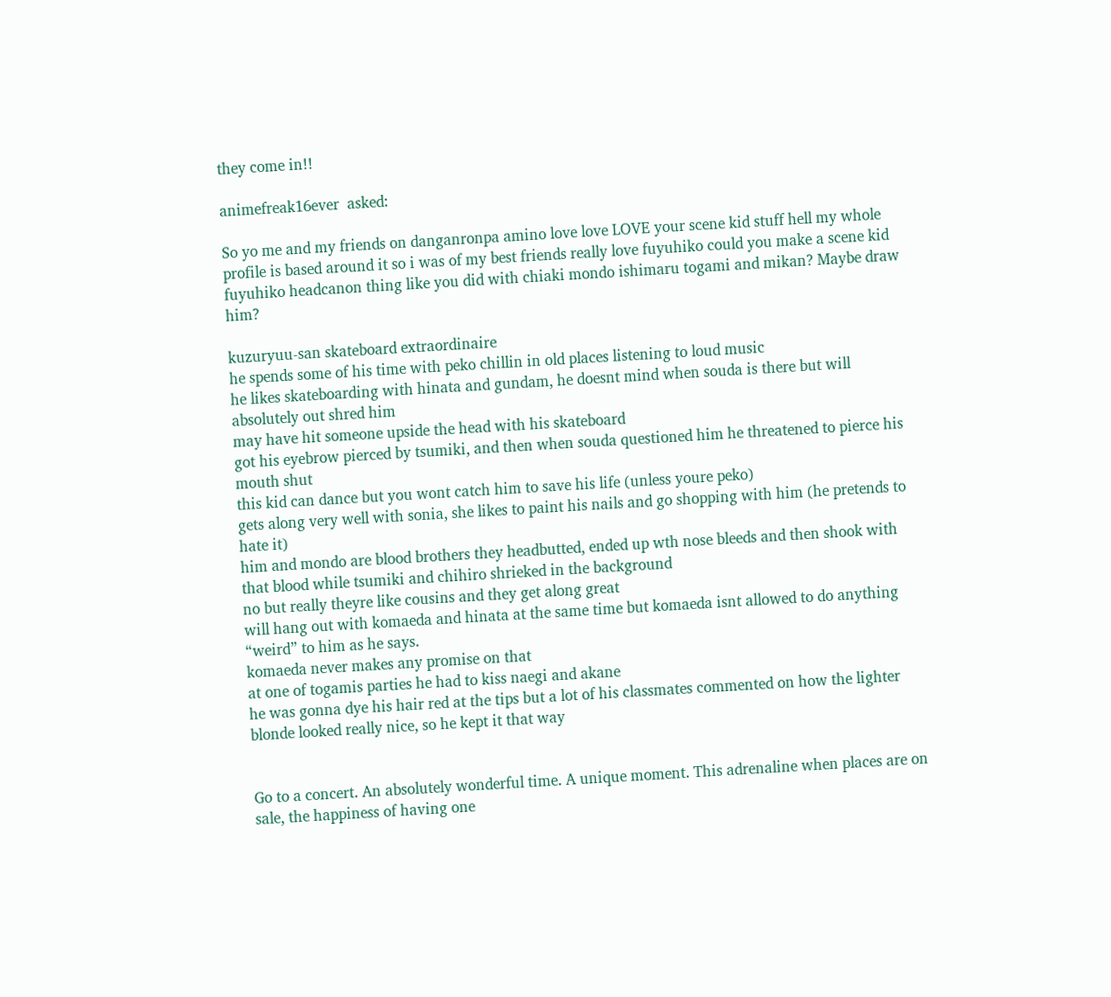they come in!!

animefreak16ever  asked:

So yo me and my friends on danganronpa amino love love LOVE your scene kid stuff hell my whole profile is based around it so i was of my best friends really love fuyuhiko could you make a scene kid fuyuhiko headcanon thing like you did with chiaki mondo ishimaru togami and mikan? Maybe draw him?

kuzuryuu-san skateboard extraordinaire
he spends some of his time with peko chillin in old places listening to loud music
he likes skateboarding with hinata and gundam, he doesnt mind when souda is there but will absolutely out shred him
may have hit someone upside the head with his skateboard
got his eyebrow pierced by tsumiki, and then when souda questioned him he threatened to pierce his mouth shut
this kid can dance but you wont catch him to save his life (unless youre peko)
gets along very well with sonia, she likes to paint his nails and go shopping with him (he pretends to hate it)
him and mondo are blood brothers they headbutted, ended up wth nose bleeds and then shook with that blood while tsumiki and chihiro shrieked in the background
no but really theyre like cousins and they get along great
will hang out with komaeda and hinata at the same time but komaeda isnt allowed to do anything “weird” to him as he says.
komaeda never makes any promise on that
at one of togamis parties he had to kiss naegi and akane
he was gonna dye his hair red at the tips but a lot of his classmates commented on how the lighter blonde looked really nice, so he kept it that way


Go to a concert. An absolutely wonderful time. A unique moment. This adrenaline when places are on sale, the happiness of having one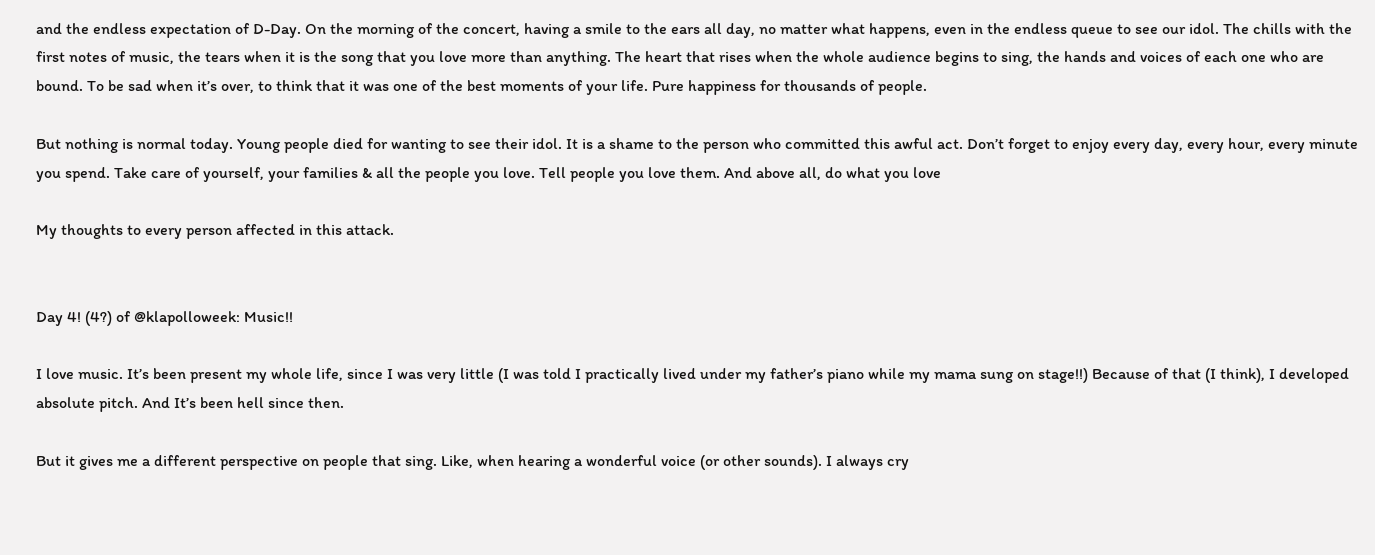and the endless expectation of D-Day. On the morning of the concert, having a smile to the ears all day, no matter what happens, even in the endless queue to see our idol. The chills with the first notes of music, the tears when it is the song that you love more than anything. The heart that rises when the whole audience begins to sing, the hands and voices of each one who are bound. To be sad when it’s over, to think that it was one of the best moments of your life. Pure happiness for thousands of people.

But nothing is normal today. Young people died for wanting to see their idol. It is a shame to the person who committed this awful act. Don’t forget to enjoy every day, every hour, every minute you spend. Take care of yourself, your families & all the people you love. Tell people you love them. And above all, do what you love

My thoughts to every person affected in this attack.


Day 4! (4?) of @klapolloweek: Music!!

I love music. It’s been present my whole life, since I was very little (I was told I practically lived under my father’s piano while my mama sung on stage!!) Because of that (I think), I developed absolute pitch. And It’s been hell since then.

But it gives me a different perspective on people that sing. Like, when hearing a wonderful voice (or other sounds). I always cry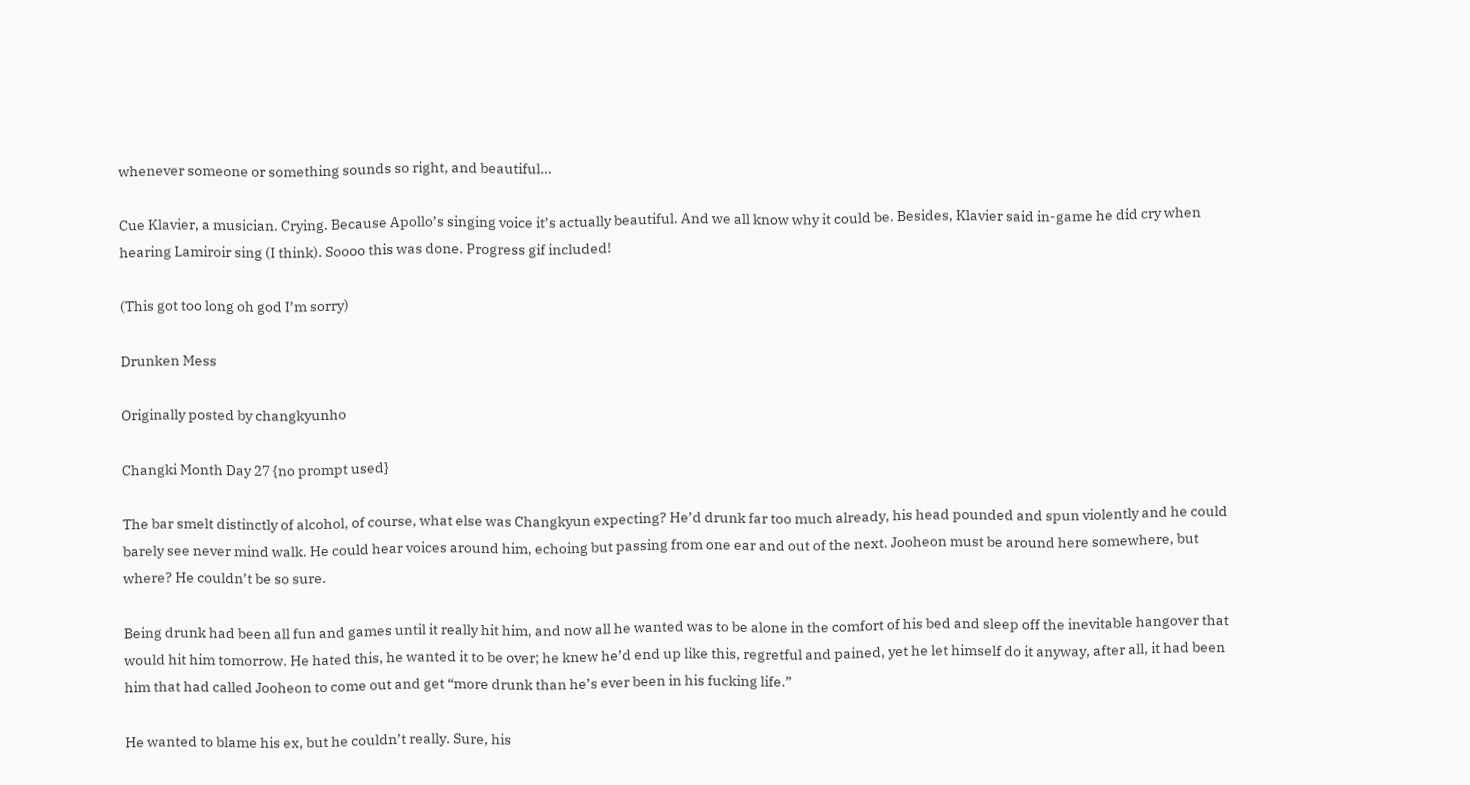whenever someone or something sounds so right, and beautiful…

Cue Klavier, a musician. Crying. Because Apollo’s singing voice it’s actually beautiful. And we all know why it could be. Besides, Klavier said in-game he did cry when hearing Lamiroir sing (I think). Soooo this was done. Progress gif included!

(This got too long oh god I’m sorry)

Drunken Mess

Originally posted by changkyunho

Changki Month Day 27 {no prompt used}

The bar smelt distinctly of alcohol, of course, what else was Changkyun expecting? He’d drunk far too much already, his head pounded and spun violently and he could barely see never mind walk. He could hear voices around him, echoing but passing from one ear and out of the next. Jooheon must be around here somewhere, but where? He couldn’t be so sure.

Being drunk had been all fun and games until it really hit him, and now all he wanted was to be alone in the comfort of his bed and sleep off the inevitable hangover that would hit him tomorrow. He hated this, he wanted it to be over; he knew he’d end up like this, regretful and pained, yet he let himself do it anyway, after all, it had been him that had called Jooheon to come out and get “more drunk than he’s ever been in his fucking life.”

He wanted to blame his ex, but he couldn’t really. Sure, his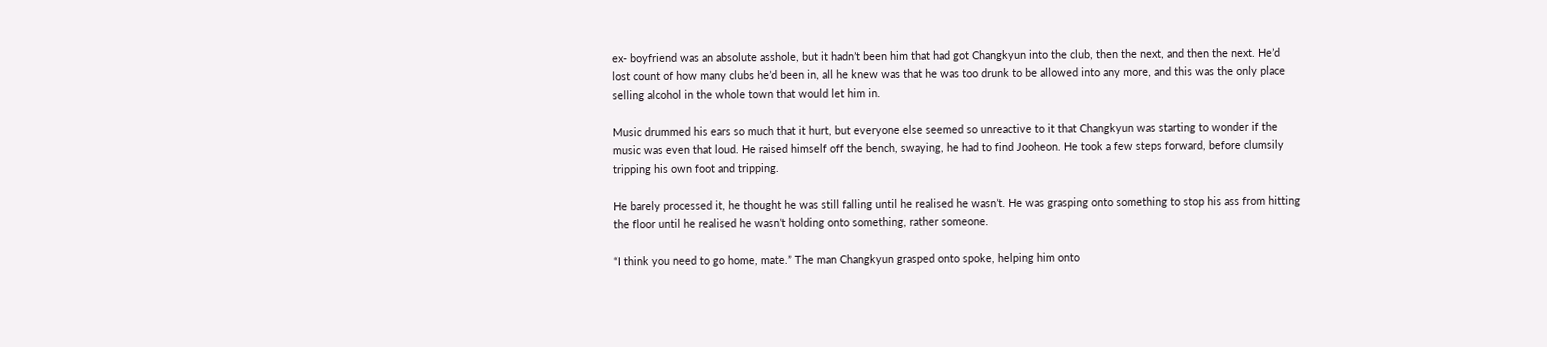ex- boyfriend was an absolute asshole, but it hadn’t been him that had got Changkyun into the club, then the next, and then the next. He’d lost count of how many clubs he’d been in, all he knew was that he was too drunk to be allowed into any more, and this was the only place selling alcohol in the whole town that would let him in.

Music drummed his ears so much that it hurt, but everyone else seemed so unreactive to it that Changkyun was starting to wonder if the music was even that loud. He raised himself off the bench, swaying, he had to find Jooheon. He took a few steps forward, before clumsily tripping his own foot and tripping.

He barely processed it, he thought he was still falling until he realised he wasn’t. He was grasping onto something to stop his ass from hitting the floor until he realised he wasn’t holding onto something, rather someone.

“I think you need to go home, mate.” The man Changkyun grasped onto spoke, helping him onto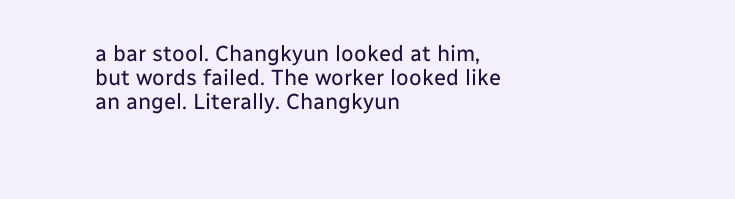a bar stool. Changkyun looked at him, but words failed. The worker looked like an angel. Literally. Changkyun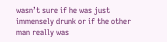wasn’t sure if he was just immensely drunk or if the other man really was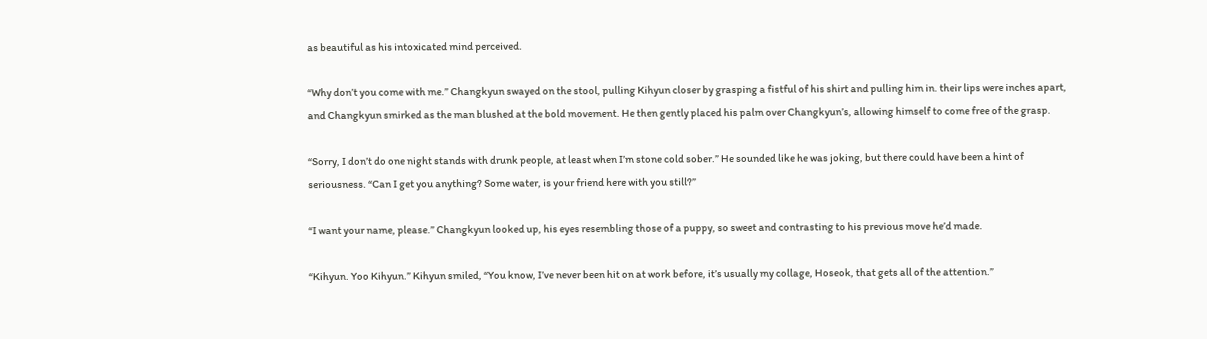as beautiful as his intoxicated mind perceived.

“Why don’t you come with me.” Changkyun swayed on the stool, pulling Kihyun closer by grasping a fistful of his shirt and pulling him in. their lips were inches apart, and Changkyun smirked as the man blushed at the bold movement. He then gently placed his palm over Changkyun’s, allowing himself to come free of the grasp.

“Sorry, I don’t do one night stands with drunk people, at least when I’m stone cold sober.” He sounded like he was joking, but there could have been a hint of seriousness. “Can I get you anything? Some water, is your friend here with you still?”

“I want your name, please.” Changkyun looked up, his eyes resembling those of a puppy, so sweet and contrasting to his previous move he’d made.

“Kihyun. Yoo Kihyun.” Kihyun smiled, “You know, I’ve never been hit on at work before, it’s usually my collage, Hoseok, that gets all of the attention.”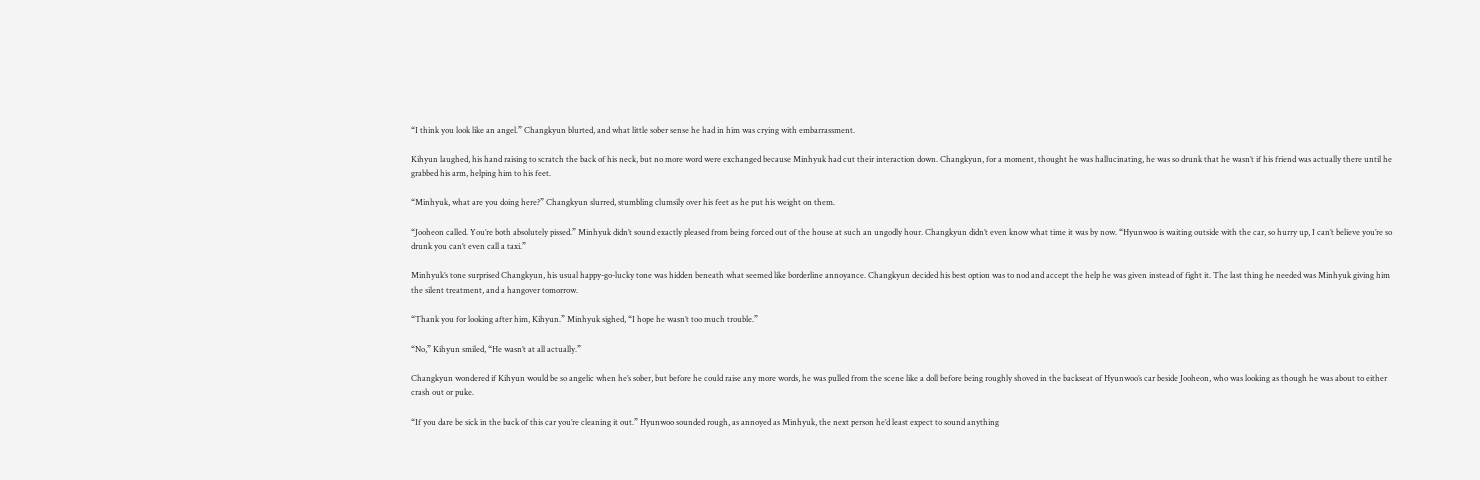“I think you look like an angel.” Changkyun blurted, and what little sober sense he had in him was crying with embarrassment.

Kihyun laughed, his hand raising to scratch the back of his neck, but no more word were exchanged because Minhyuk had cut their interaction down. Changkyun, for a moment, thought he was hallucinating, he was so drunk that he wasn’t if his friend was actually there until he grabbed his arm, helping him to his feet.

“Minhyuk, what are you doing here?” Changkyun slurred, stumbling clumsily over his feet as he put his weight on them.

“Jooheon called. You’re both absolutely pissed.” Minhyuk didn’t sound exactly pleased from being forced out of the house at such an ungodly hour. Changkyun didn’t even know what time it was by now. “Hyunwoo is waiting outside with the car, so hurry up, I can’t believe you’re so drunk you can’t even call a taxi.”

Minhyuk’s tone surprised Changkyun, his usual happy-go-lucky tone was hidden beneath what seemed like borderline annoyance. Changkyun decided his best option was to nod and accept the help he was given instead of fight it. The last thing he needed was Minhyuk giving him the silent treatment, and a hangover tomorrow.

“Thank you for looking after him, Kihyun.” Minhyuk sighed, “I hope he wasn’t too much trouble.”

“No,” Kihyun smiled, “He wasn’t at all actually.”

Changkyun wondered if Kihyun would be so angelic when he’s sober, but before he could raise any more words, he was pulled from the scene like a doll before being roughly shoved in the backseat of Hyunwoo’s car beside Jooheon, who was looking as though he was about to either crash out or puke.

“If you dare be sick in the back of this car you’re cleaning it out.” Hyunwoo sounded rough, as annoyed as Minhyuk, the next person he’d least expect to sound anything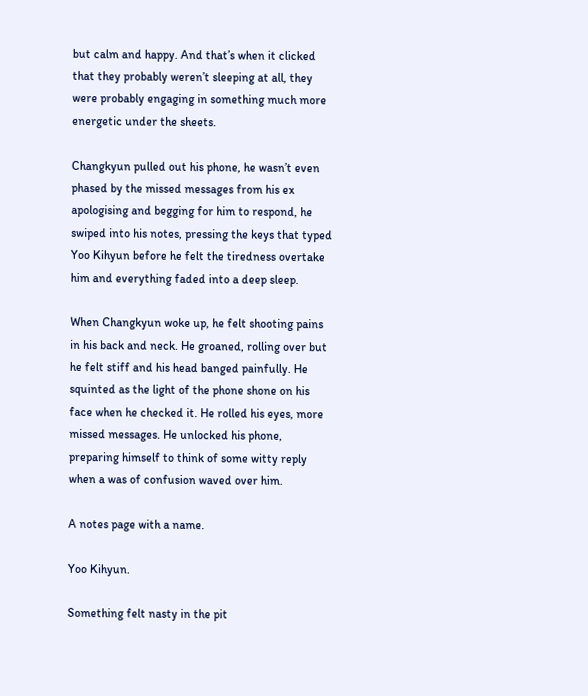but calm and happy. And that’s when it clicked that they probably weren’t sleeping at all, they were probably engaging in something much more energetic under the sheets.

Changkyun pulled out his phone, he wasn’t even phased by the missed messages from his ex apologising and begging for him to respond, he swiped into his notes, pressing the keys that typed Yoo Kihyun before he felt the tiredness overtake him and everything faded into a deep sleep.

When Changkyun woke up, he felt shooting pains in his back and neck. He groaned, rolling over but he felt stiff and his head banged painfully. He squinted as the light of the phone shone on his face when he checked it. He rolled his eyes, more missed messages. He unlocked his phone, preparing himself to think of some witty reply when a was of confusion waved over him.

A notes page with a name.

Yoo Kihyun.

Something felt nasty in the pit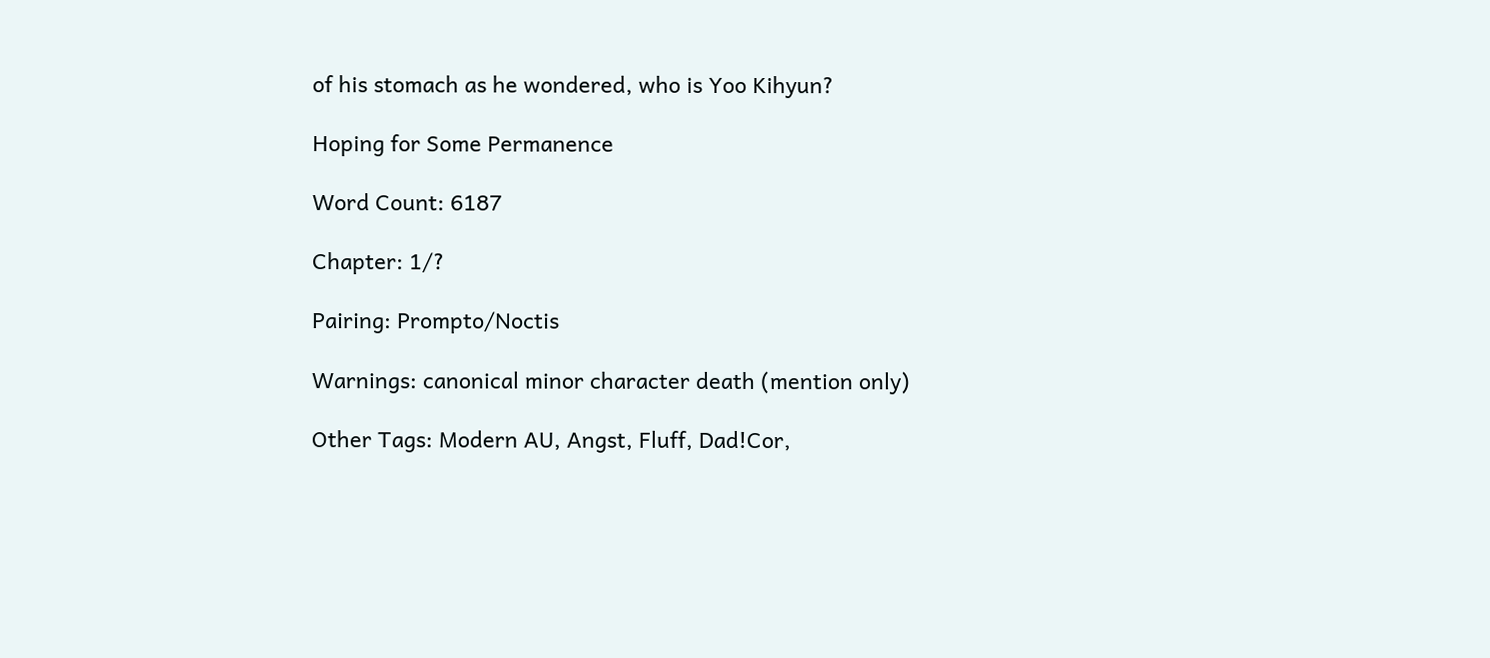of his stomach as he wondered, who is Yoo Kihyun?

Hoping for Some Permanence

Word Count: 6187

Chapter: 1/?

Pairing: Prompto/Noctis

Warnings: canonical minor character death (mention only)

Other Tags: Modern AU, Angst, Fluff, Dad!Cor,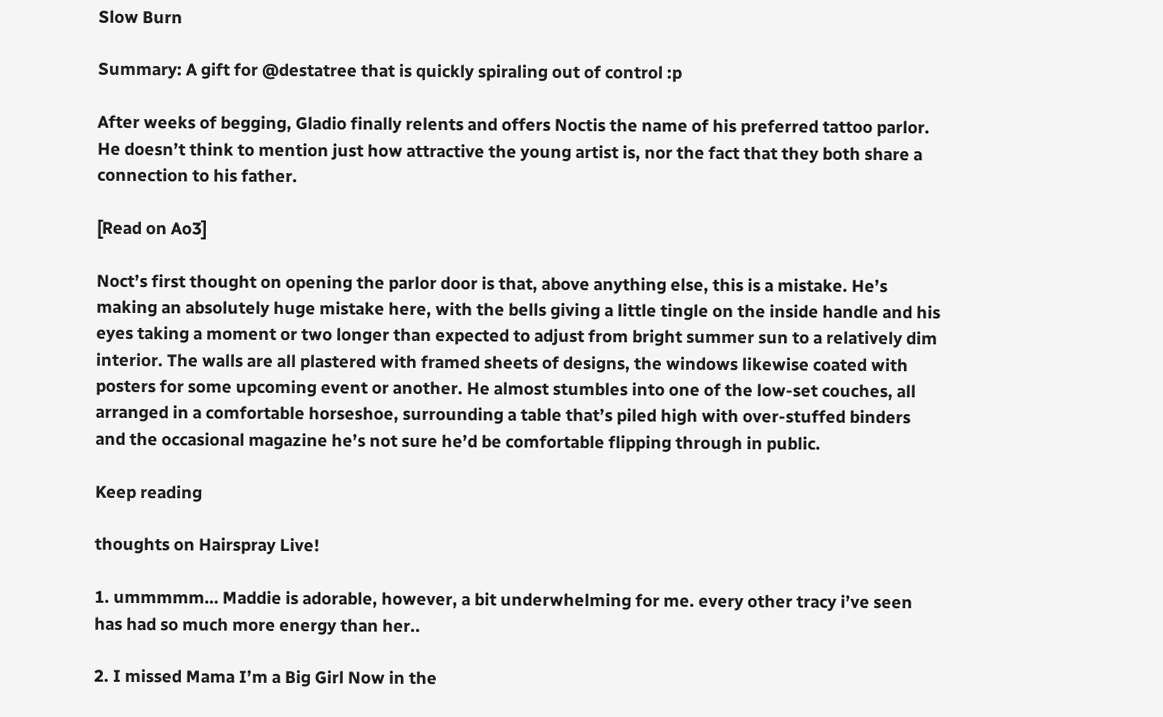Slow Burn

Summary: A gift for @destatree that is quickly spiraling out of control :p

After weeks of begging, Gladio finally relents and offers Noctis the name of his preferred tattoo parlor. He doesn’t think to mention just how attractive the young artist is, nor the fact that they both share a connection to his father.

[Read on Ao3]

Noct’s first thought on opening the parlor door is that, above anything else, this is a mistake. He’s making an absolutely huge mistake here, with the bells giving a little tingle on the inside handle and his eyes taking a moment or two longer than expected to adjust from bright summer sun to a relatively dim interior. The walls are all plastered with framed sheets of designs, the windows likewise coated with posters for some upcoming event or another. He almost stumbles into one of the low-set couches, all arranged in a comfortable horseshoe, surrounding a table that’s piled high with over-stuffed binders and the occasional magazine he’s not sure he’d be comfortable flipping through in public.

Keep reading

thoughts on Hairspray Live!

1. ummmmm… Maddie is adorable, however, a bit underwhelming for me. every other tracy i’ve seen has had so much more energy than her..

2. I missed Mama I’m a Big Girl Now in the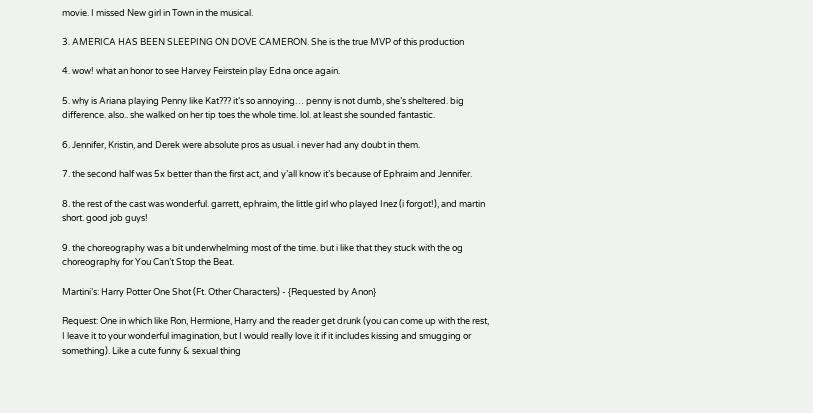movie. I missed New girl in Town in the musical.

3. AMERICA HAS BEEN SLEEPING ON DOVE CAMERON. She is the true MVP of this production

4. wow! what an honor to see Harvey Feirstein play Edna once again.

5. why is Ariana playing Penny like Kat??? it’s so annoying… penny is not dumb, she’s sheltered. big difference. also.. she walked on her tip toes the whole time. lol. at least she sounded fantastic.

6. Jennifer, Kristin, and Derek were absolute pros as usual. i never had any doubt in them.

7. the second half was 5x better than the first act, and y’all know it’s because of Ephraim and Jennifer.

8. the rest of the cast was wonderful. garrett, ephraim, the little girl who played Inez (i forgot!), and martin short. good job guys!

9. the choreography was a bit underwhelming most of the time. but i like that they stuck with the og choreography for You Can’t Stop the Beat.

Martini’s: Harry Potter One Shot (Ft. Other Characters) - {Requested by Anon}

Request: One in which like Ron, Hermione, Harry and the reader get drunk (you can come up with the rest, I leave it to your wonderful imagination, but I would really love it if it includes kissing and smugging or something). Like a cute funny & sexual thing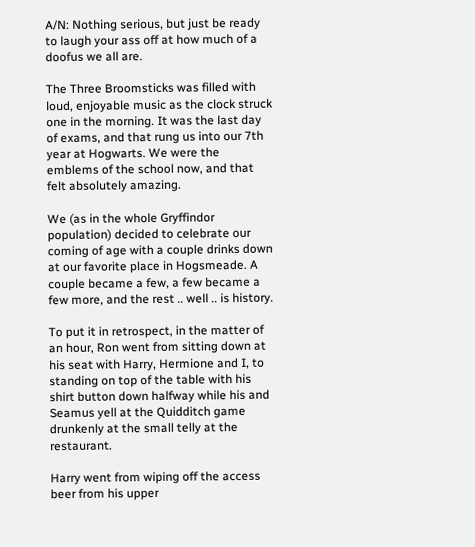A/N: Nothing serious, but just be ready to laugh your ass off at how much of a doofus we all are.

The Three Broomsticks was filled with loud, enjoyable music as the clock struck one in the morning. It was the last day of exams, and that rung us into our 7th year at Hogwarts. We were the emblems of the school now, and that felt absolutely amazing.

We (as in the whole Gryffindor population) decided to celebrate our coming of age with a couple drinks down at our favorite place in Hogsmeade. A couple became a few, a few became a few more, and the rest .. well .. is history.

To put it in retrospect, in the matter of an hour, Ron went from sitting down at his seat with Harry, Hermione and I, to standing on top of the table with his shirt button down halfway while his and Seamus yell at the Quidditch game drunkenly at the small telly at the restaurant.

Harry went from wiping off the access beer from his upper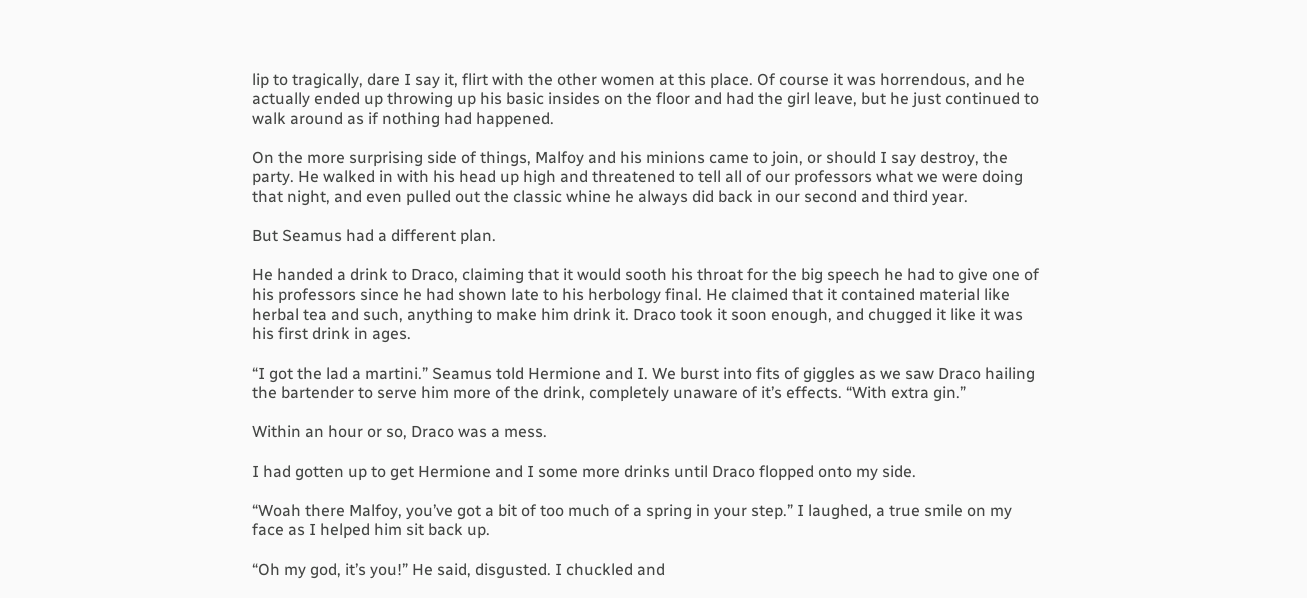lip to tragically, dare I say it, flirt with the other women at this place. Of course it was horrendous, and he actually ended up throwing up his basic insides on the floor and had the girl leave, but he just continued to walk around as if nothing had happened.

On the more surprising side of things, Malfoy and his minions came to join, or should I say destroy, the party. He walked in with his head up high and threatened to tell all of our professors what we were doing that night, and even pulled out the classic whine he always did back in our second and third year.

But Seamus had a different plan.

He handed a drink to Draco, claiming that it would sooth his throat for the big speech he had to give one of his professors since he had shown late to his herbology final. He claimed that it contained material like herbal tea and such, anything to make him drink it. Draco took it soon enough, and chugged it like it was his first drink in ages.

“I got the lad a martini.” Seamus told Hermione and I. We burst into fits of giggles as we saw Draco hailing the bartender to serve him more of the drink, completely unaware of it’s effects. “With extra gin.”

Within an hour or so, Draco was a mess.

I had gotten up to get Hermione and I some more drinks until Draco flopped onto my side.

“Woah there Malfoy, you’ve got a bit of too much of a spring in your step.” I laughed, a true smile on my face as I helped him sit back up.

“Oh my god, it’s you!” He said, disgusted. I chuckled and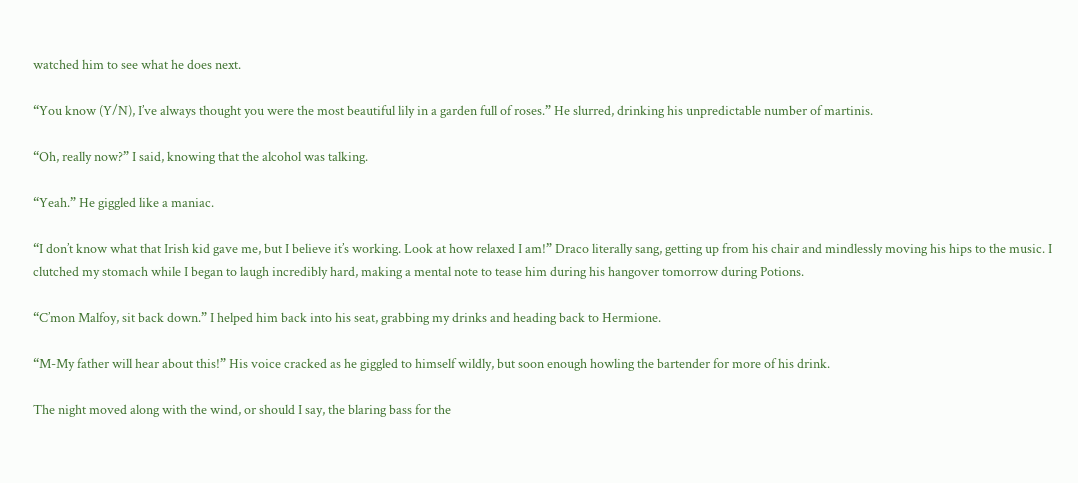watched him to see what he does next.

“You know (Y/N), I’ve always thought you were the most beautiful lily in a garden full of roses.” He slurred, drinking his unpredictable number of martinis.

“Oh, really now?” I said, knowing that the alcohol was talking.

“Yeah.” He giggled like a maniac.

“I don’t know what that Irish kid gave me, but I believe it’s working. Look at how relaxed I am!” Draco literally sang, getting up from his chair and mindlessly moving his hips to the music. I clutched my stomach while I began to laugh incredibly hard, making a mental note to tease him during his hangover tomorrow during Potions.

“C’mon Malfoy, sit back down.” I helped him back into his seat, grabbing my drinks and heading back to Hermione.

“M-My father will hear about this!” His voice cracked as he giggled to himself wildly, but soon enough howling the bartender for more of his drink.

The night moved along with the wind, or should I say, the blaring bass for the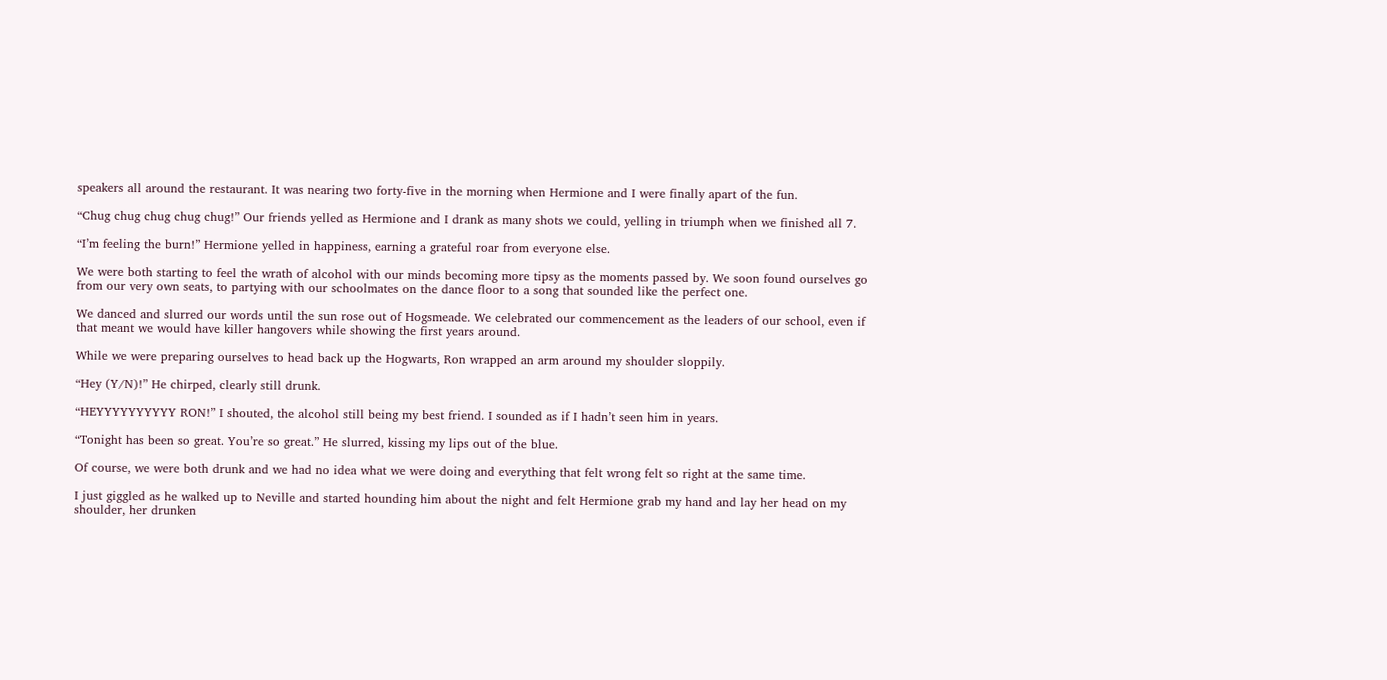speakers all around the restaurant. It was nearing two forty-five in the morning when Hermione and I were finally apart of the fun.

“Chug chug chug chug chug!” Our friends yelled as Hermione and I drank as many shots we could, yelling in triumph when we finished all 7.

“I’m feeling the burn!” Hermione yelled in happiness, earning a grateful roar from everyone else.

We were both starting to feel the wrath of alcohol with our minds becoming more tipsy as the moments passed by. We soon found ourselves go from our very own seats, to partying with our schoolmates on the dance floor to a song that sounded like the perfect one.

We danced and slurred our words until the sun rose out of Hogsmeade. We celebrated our commencement as the leaders of our school, even if that meant we would have killer hangovers while showing the first years around.

While we were preparing ourselves to head back up the Hogwarts, Ron wrapped an arm around my shoulder sloppily.

“Hey (Y/N)!” He chirped, clearly still drunk.

“HEYYYYYYYYYY RON!” I shouted, the alcohol still being my best friend. I sounded as if I hadn’t seen him in years.

“Tonight has been so great. You’re so great.” He slurred, kissing my lips out of the blue.

Of course, we were both drunk and we had no idea what we were doing and everything that felt wrong felt so right at the same time.

I just giggled as he walked up to Neville and started hounding him about the night and felt Hermione grab my hand and lay her head on my shoulder, her drunken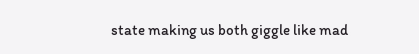state making us both giggle like mad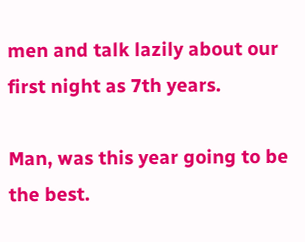men and talk lazily about our first night as 7th years.

Man, was this year going to be the best.